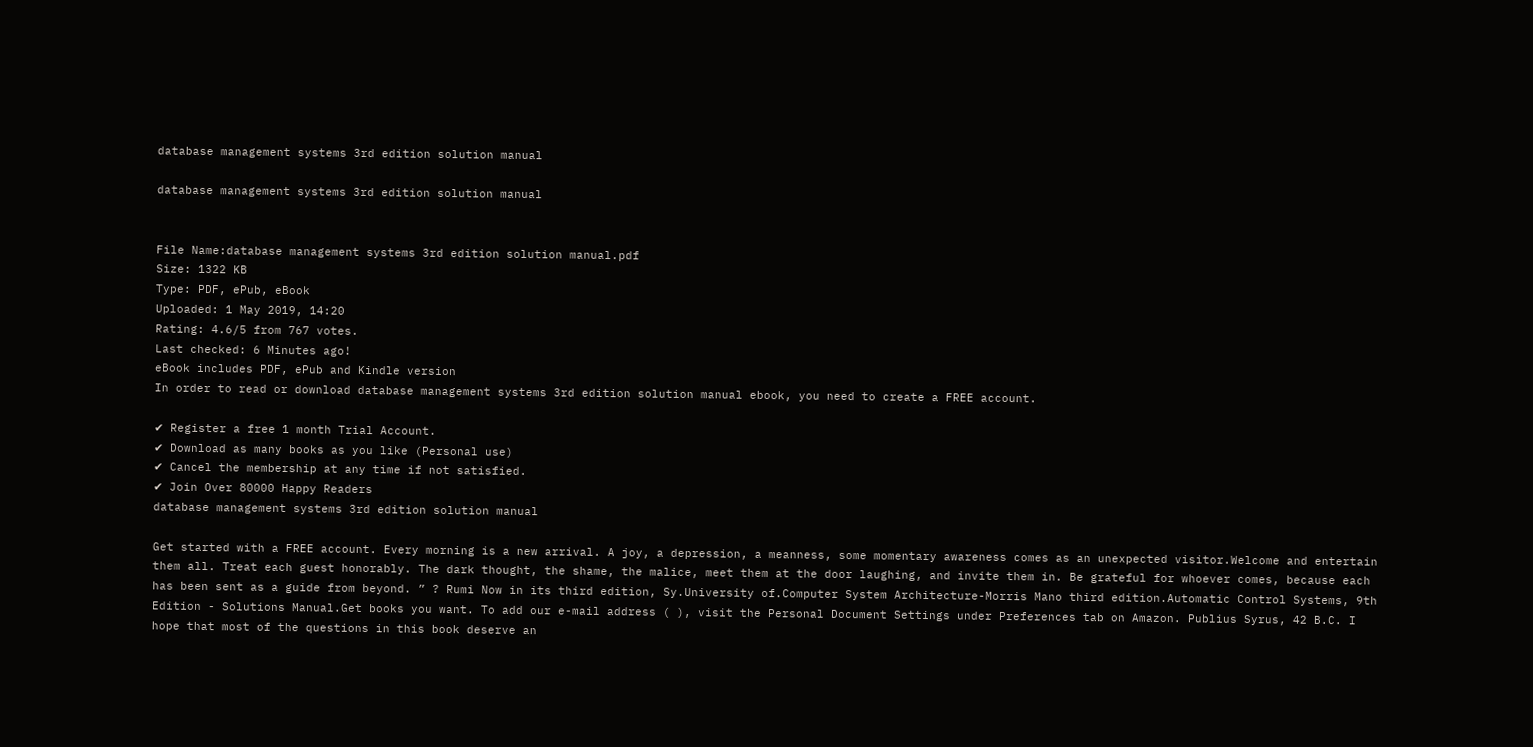database management systems 3rd edition solution manual

database management systems 3rd edition solution manual


File Name:database management systems 3rd edition solution manual.pdf
Size: 1322 KB
Type: PDF, ePub, eBook
Uploaded: 1 May 2019, 14:20
Rating: 4.6/5 from 767 votes.
Last checked: 6 Minutes ago!
eBook includes PDF, ePub and Kindle version
In order to read or download database management systems 3rd edition solution manual ebook, you need to create a FREE account.

✔ Register a free 1 month Trial Account.
✔ Download as many books as you like (Personal use)
✔ Cancel the membership at any time if not satisfied.
✔ Join Over 80000 Happy Readers
database management systems 3rd edition solution manual

Get started with a FREE account. Every morning is a new arrival. A joy, a depression, a meanness, some momentary awareness comes as an unexpected visitor.Welcome and entertain them all. Treat each guest honorably. The dark thought, the shame, the malice, meet them at the door laughing, and invite them in. Be grateful for whoever comes, because each has been sent as a guide from beyond. ” ? Rumi Now in its third edition, Sy.University of.Computer System Architecture-Morris Mano third edition.Automatic Control Systems, 9th Edition - Solutions Manual.Get books you want. To add our e-mail address ( ), visit the Personal Document Settings under Preferences tab on Amazon. Publius Syrus, 42 B.C. I hope that most of the questions in this book deserve an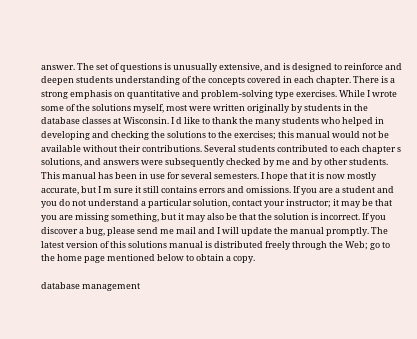answer. The set of questions is unusually extensive, and is designed to reinforce and deepen students understanding of the concepts covered in each chapter. There is a strong emphasis on quantitative and problem-solving type exercises. While I wrote some of the solutions myself, most were written originally by students in the database classes at Wisconsin. I d like to thank the many students who helped in developing and checking the solutions to the exercises; this manual would not be available without their contributions. Several students contributed to each chapter s solutions, and answers were subsequently checked by me and by other students. This manual has been in use for several semesters. I hope that it is now mostly accurate, but I m sure it still contains errors and omissions. If you are a student and you do not understand a particular solution, contact your instructor; it may be that you are missing something, but it may also be that the solution is incorrect. If you discover a bug, please send me mail and I will update the manual promptly. The latest version of this solutions manual is distributed freely through the Web; go to the home page mentioned below to obtain a copy.

database management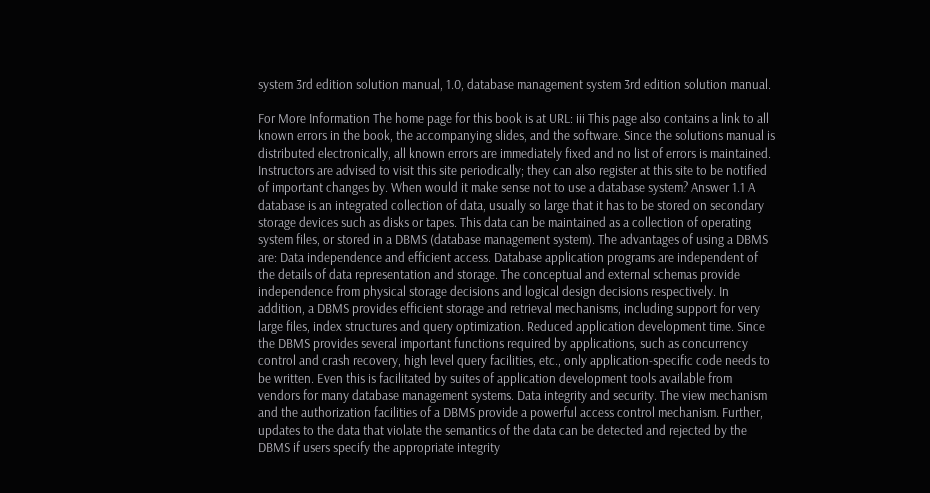system 3rd edition solution manual, 1.0, database management system 3rd edition solution manual.

For More Information The home page for this book is at URL: iii This page also contains a link to all known errors in the book, the accompanying slides, and the software. Since the solutions manual is distributed electronically, all known errors are immediately fixed and no list of errors is maintained. Instructors are advised to visit this site periodically; they can also register at this site to be notified of important changes by. When would it make sense not to use a database system? Answer 1.1 A database is an integrated collection of data, usually so large that it has to be stored on secondary storage devices such as disks or tapes. This data can be maintained as a collection of operating system files, or stored in a DBMS (database management system). The advantages of using a DBMS are: Data independence and efficient access. Database application programs are independent of the details of data representation and storage. The conceptual and external schemas provide independence from physical storage decisions and logical design decisions respectively. In addition, a DBMS provides efficient storage and retrieval mechanisms, including support for very large files, index structures and query optimization. Reduced application development time. Since the DBMS provides several important functions required by applications, such as concurrency control and crash recovery, high level query facilities, etc., only application-specific code needs to be written. Even this is facilitated by suites of application development tools available from vendors for many database management systems. Data integrity and security. The view mechanism and the authorization facilities of a DBMS provide a powerful access control mechanism. Further, updates to the data that violate the semantics of the data can be detected and rejected by the DBMS if users specify the appropriate integrity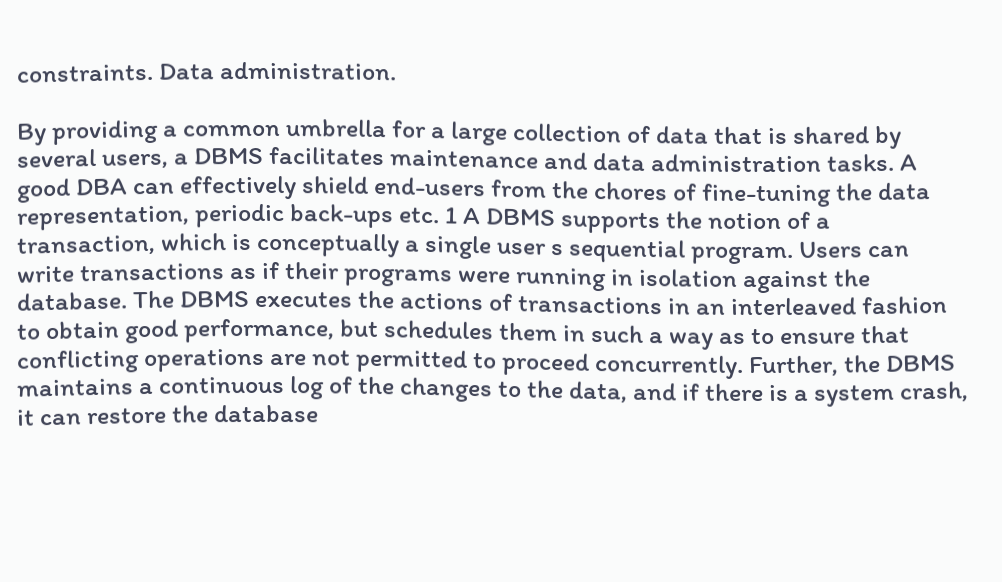constraints. Data administration.

By providing a common umbrella for a large collection of data that is shared by several users, a DBMS facilitates maintenance and data administration tasks. A good DBA can effectively shield end-users from the chores of fine-tuning the data representation, periodic back-ups etc. 1 A DBMS supports the notion of a transaction, which is conceptually a single user s sequential program. Users can write transactions as if their programs were running in isolation against the database. The DBMS executes the actions of transactions in an interleaved fashion to obtain good performance, but schedules them in such a way as to ensure that conflicting operations are not permitted to proceed concurrently. Further, the DBMS maintains a continuous log of the changes to the data, and if there is a system crash, it can restore the database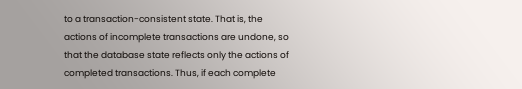to a transaction-consistent state. That is, the actions of incomplete transactions are undone, so that the database state reflects only the actions of completed transactions. Thus, if each complete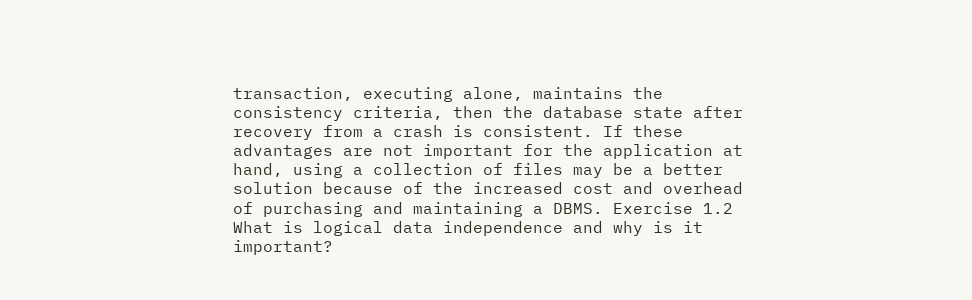transaction, executing alone, maintains the consistency criteria, then the database state after recovery from a crash is consistent. If these advantages are not important for the application at hand, using a collection of files may be a better solution because of the increased cost and overhead of purchasing and maintaining a DBMS. Exercise 1.2 What is logical data independence and why is it important?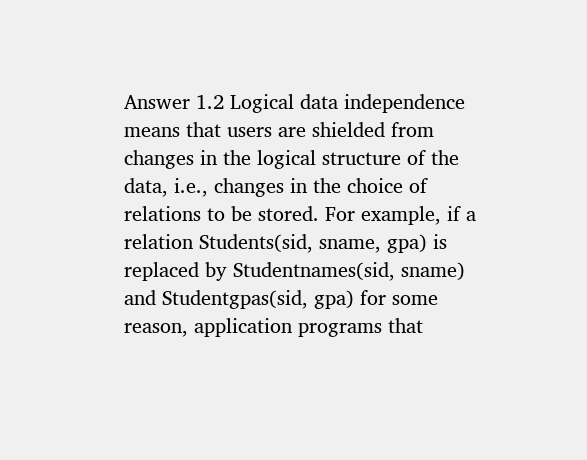Answer 1.2 Logical data independence means that users are shielded from changes in the logical structure of the data, i.e., changes in the choice of relations to be stored. For example, if a relation Students(sid, sname, gpa) is replaced by Studentnames(sid, sname) and Studentgpas(sid, gpa) for some reason, application programs that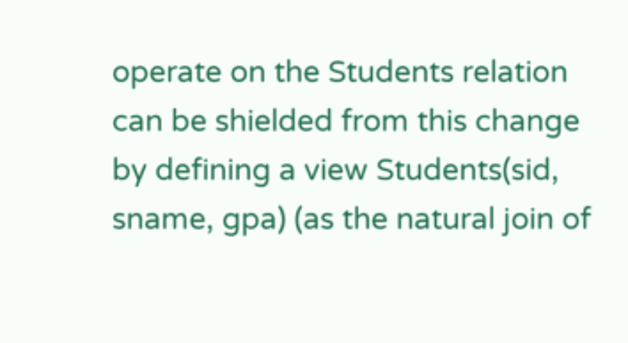operate on the Students relation can be shielded from this change by defining a view Students(sid, sname, gpa) (as the natural join of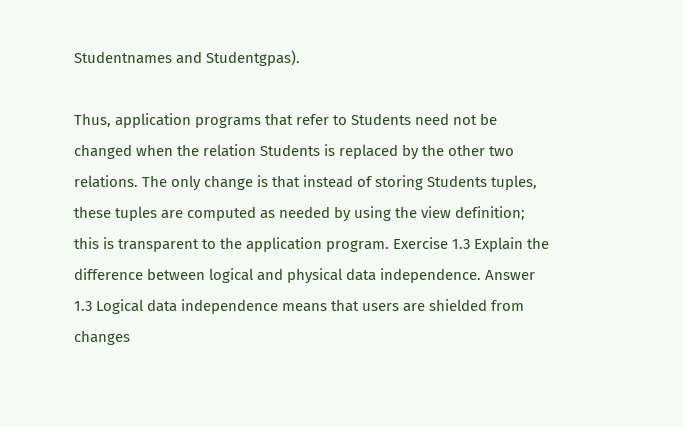Studentnames and Studentgpas).

Thus, application programs that refer to Students need not be changed when the relation Students is replaced by the other two relations. The only change is that instead of storing Students tuples, these tuples are computed as needed by using the view definition; this is transparent to the application program. Exercise 1.3 Explain the difference between logical and physical data independence. Answer 1.3 Logical data independence means that users are shielded from changes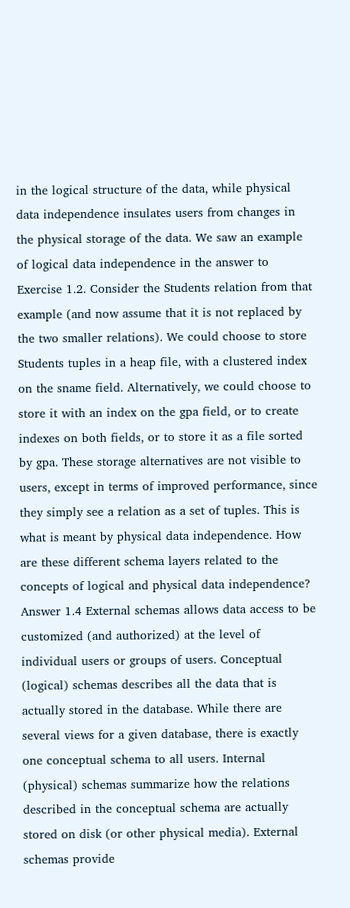in the logical structure of the data, while physical data independence insulates users from changes in the physical storage of the data. We saw an example of logical data independence in the answer to Exercise 1.2. Consider the Students relation from that example (and now assume that it is not replaced by the two smaller relations). We could choose to store Students tuples in a heap file, with a clustered index on the sname field. Alternatively, we could choose to store it with an index on the gpa field, or to create indexes on both fields, or to store it as a file sorted by gpa. These storage alternatives are not visible to users, except in terms of improved performance, since they simply see a relation as a set of tuples. This is what is meant by physical data independence. How are these different schema layers related to the concepts of logical and physical data independence? Answer 1.4 External schemas allows data access to be customized (and authorized) at the level of individual users or groups of users. Conceptual (logical) schemas describes all the data that is actually stored in the database. While there are several views for a given database, there is exactly one conceptual schema to all users. Internal (physical) schemas summarize how the relations described in the conceptual schema are actually stored on disk (or other physical media). External schemas provide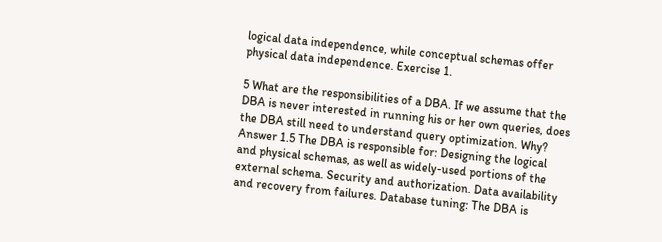logical data independence, while conceptual schemas offer physical data independence. Exercise 1.

5 What are the responsibilities of a DBA. If we assume that the DBA is never interested in running his or her own queries, does the DBA still need to understand query optimization. Why? Answer 1.5 The DBA is responsible for: Designing the logical and physical schemas, as well as widely-used portions of the external schema. Security and authorization. Data availability and recovery from failures. Database tuning: The DBA is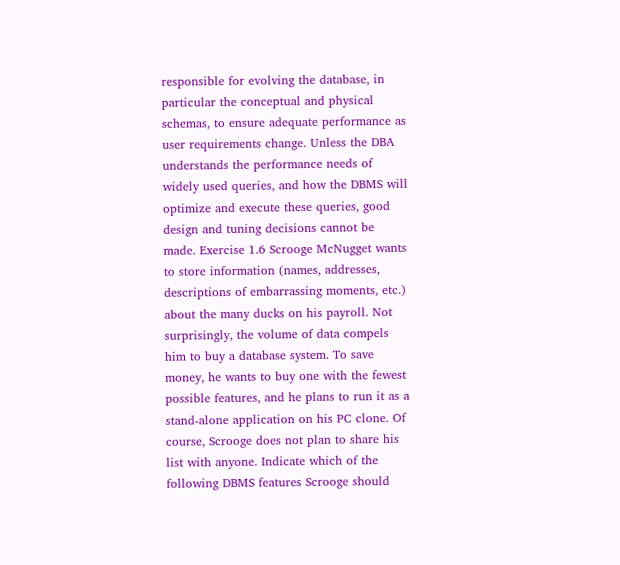responsible for evolving the database, in particular the conceptual and physical schemas, to ensure adequate performance as user requirements change. Unless the DBA understands the performance needs of widely used queries, and how the DBMS will optimize and execute these queries, good design and tuning decisions cannot be made. Exercise 1.6 Scrooge McNugget wants to store information (names, addresses, descriptions of embarrassing moments, etc.) about the many ducks on his payroll. Not surprisingly, the volume of data compels him to buy a database system. To save money, he wants to buy one with the fewest possible features, and he plans to run it as a stand-alone application on his PC clone. Of course, Scrooge does not plan to share his list with anyone. Indicate which of the following DBMS features Scrooge should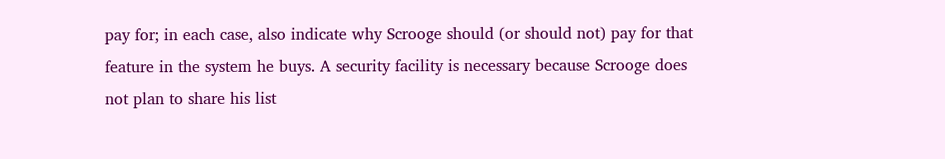pay for; in each case, also indicate why Scrooge should (or should not) pay for that feature in the system he buys. A security facility is necessary because Scrooge does not plan to share his list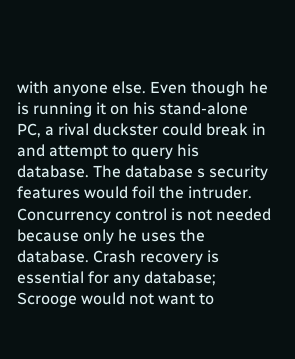with anyone else. Even though he is running it on his stand-alone PC, a rival duckster could break in and attempt to query his database. The database s security features would foil the intruder. Concurrency control is not needed because only he uses the database. Crash recovery is essential for any database; Scrooge would not want to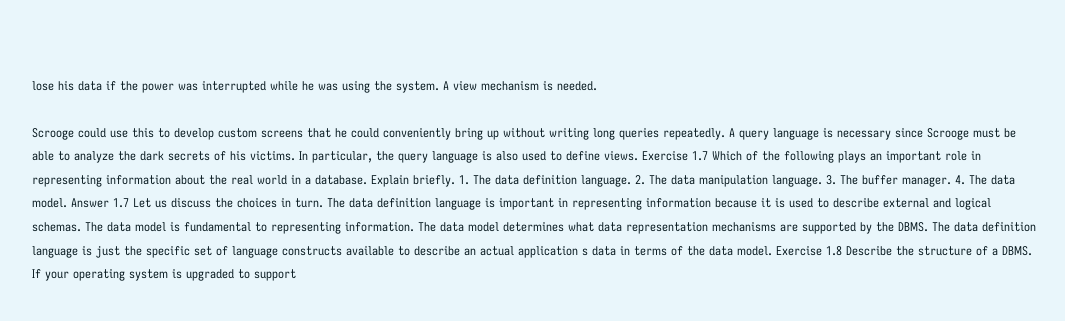lose his data if the power was interrupted while he was using the system. A view mechanism is needed.

Scrooge could use this to develop custom screens that he could conveniently bring up without writing long queries repeatedly. A query language is necessary since Scrooge must be able to analyze the dark secrets of his victims. In particular, the query language is also used to define views. Exercise 1.7 Which of the following plays an important role in representing information about the real world in a database. Explain briefly. 1. The data definition language. 2. The data manipulation language. 3. The buffer manager. 4. The data model. Answer 1.7 Let us discuss the choices in turn. The data definition language is important in representing information because it is used to describe external and logical schemas. The data model is fundamental to representing information. The data model determines what data representation mechanisms are supported by the DBMS. The data definition language is just the specific set of language constructs available to describe an actual application s data in terms of the data model. Exercise 1.8 Describe the structure of a DBMS. If your operating system is upgraded to support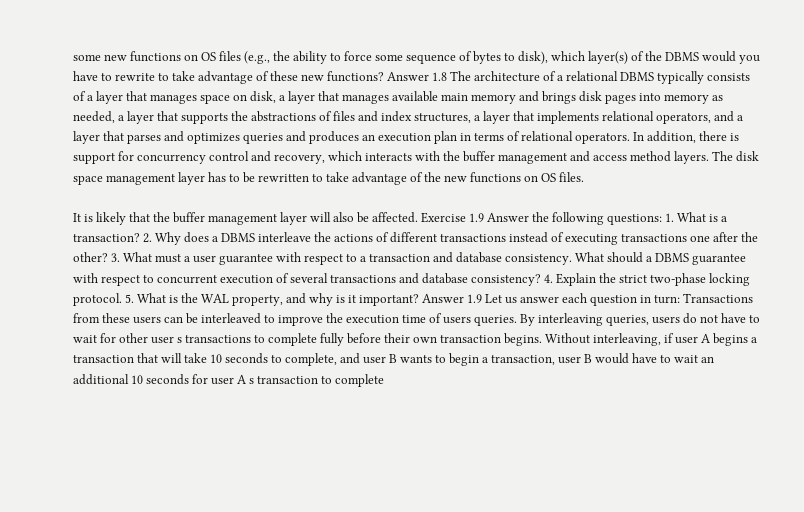some new functions on OS files (e.g., the ability to force some sequence of bytes to disk), which layer(s) of the DBMS would you have to rewrite to take advantage of these new functions? Answer 1.8 The architecture of a relational DBMS typically consists of a layer that manages space on disk, a layer that manages available main memory and brings disk pages into memory as needed, a layer that supports the abstractions of files and index structures, a layer that implements relational operators, and a layer that parses and optimizes queries and produces an execution plan in terms of relational operators. In addition, there is support for concurrency control and recovery, which interacts with the buffer management and access method layers. The disk space management layer has to be rewritten to take advantage of the new functions on OS files.

It is likely that the buffer management layer will also be affected. Exercise 1.9 Answer the following questions: 1. What is a transaction? 2. Why does a DBMS interleave the actions of different transactions instead of executing transactions one after the other? 3. What must a user guarantee with respect to a transaction and database consistency. What should a DBMS guarantee with respect to concurrent execution of several transactions and database consistency? 4. Explain the strict two-phase locking protocol. 5. What is the WAL property, and why is it important? Answer 1.9 Let us answer each question in turn: Transactions from these users can be interleaved to improve the execution time of users queries. By interleaving queries, users do not have to wait for other user s transactions to complete fully before their own transaction begins. Without interleaving, if user A begins a transaction that will take 10 seconds to complete, and user B wants to begin a transaction, user B would have to wait an additional 10 seconds for user A s transaction to complete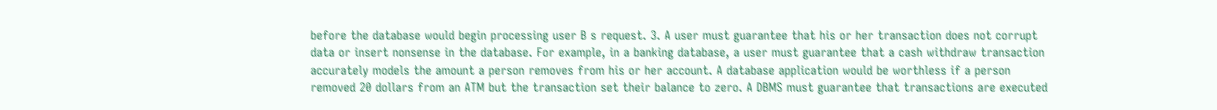before the database would begin processing user B s request. 3. A user must guarantee that his or her transaction does not corrupt data or insert nonsense in the database. For example, in a banking database, a user must guarantee that a cash withdraw transaction accurately models the amount a person removes from his or her account. A database application would be worthless if a person removed 20 dollars from an ATM but the transaction set their balance to zero. A DBMS must guarantee that transactions are executed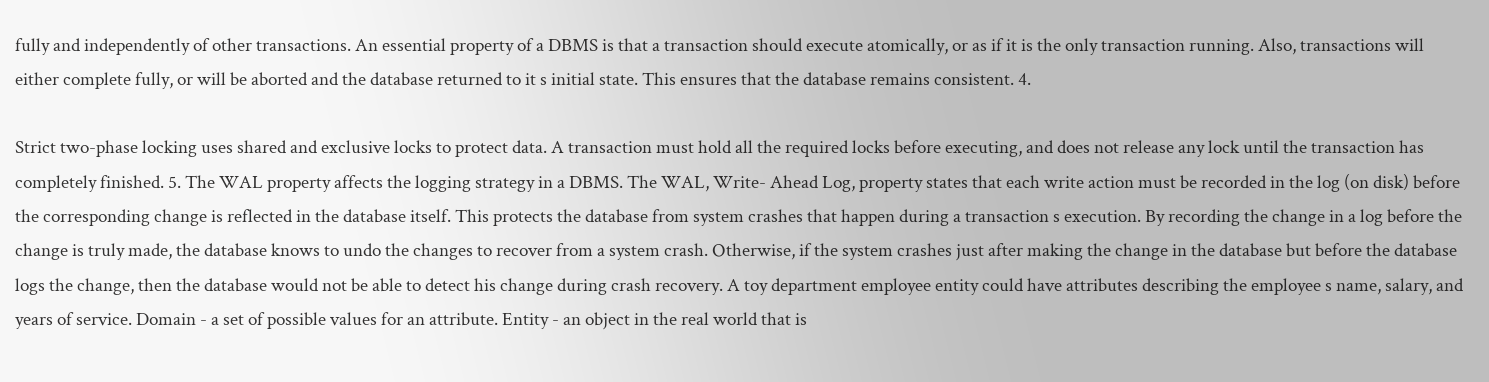fully and independently of other transactions. An essential property of a DBMS is that a transaction should execute atomically, or as if it is the only transaction running. Also, transactions will either complete fully, or will be aborted and the database returned to it s initial state. This ensures that the database remains consistent. 4.

Strict two-phase locking uses shared and exclusive locks to protect data. A transaction must hold all the required locks before executing, and does not release any lock until the transaction has completely finished. 5. The WAL property affects the logging strategy in a DBMS. The WAL, Write- Ahead Log, property states that each write action must be recorded in the log (on disk) before the corresponding change is reflected in the database itself. This protects the database from system crashes that happen during a transaction s execution. By recording the change in a log before the change is truly made, the database knows to undo the changes to recover from a system crash. Otherwise, if the system crashes just after making the change in the database but before the database logs the change, then the database would not be able to detect his change during crash recovery. A toy department employee entity could have attributes describing the employee s name, salary, and years of service. Domain - a set of possible values for an attribute. Entity - an object in the real world that is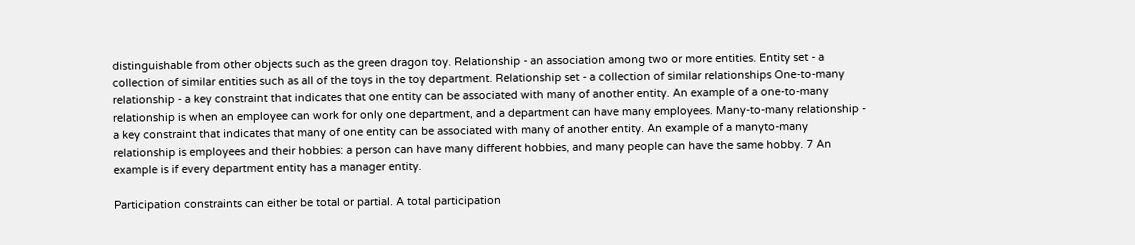distinguishable from other objects such as the green dragon toy. Relationship - an association among two or more entities. Entity set - a collection of similar entities such as all of the toys in the toy department. Relationship set - a collection of similar relationships One-to-many relationship - a key constraint that indicates that one entity can be associated with many of another entity. An example of a one-to-many relationship is when an employee can work for only one department, and a department can have many employees. Many-to-many relationship - a key constraint that indicates that many of one entity can be associated with many of another entity. An example of a manyto-many relationship is employees and their hobbies: a person can have many different hobbies, and many people can have the same hobby. 7 An example is if every department entity has a manager entity.

Participation constraints can either be total or partial. A total participation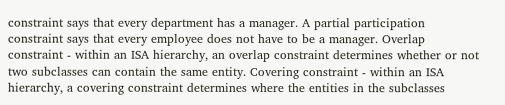constraint says that every department has a manager. A partial participation constraint says that every employee does not have to be a manager. Overlap constraint - within an ISA hierarchy, an overlap constraint determines whether or not two subclasses can contain the same entity. Covering constraint - within an ISA hierarchy, a covering constraint determines where the entities in the subclasses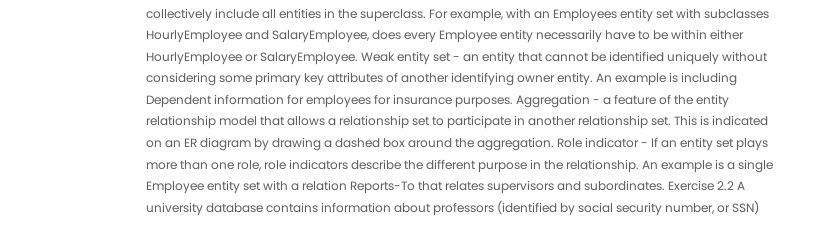collectively include all entities in the superclass. For example, with an Employees entity set with subclasses HourlyEmployee and SalaryEmployee, does every Employee entity necessarily have to be within either HourlyEmployee or SalaryEmployee. Weak entity set - an entity that cannot be identified uniquely without considering some primary key attributes of another identifying owner entity. An example is including Dependent information for employees for insurance purposes. Aggregation - a feature of the entity relationship model that allows a relationship set to participate in another relationship set. This is indicated on an ER diagram by drawing a dashed box around the aggregation. Role indicator - If an entity set plays more than one role, role indicators describe the different purpose in the relationship. An example is a single Employee entity set with a relation Reports-To that relates supervisors and subordinates. Exercise 2.2 A university database contains information about professors (identified by social security number, or SSN)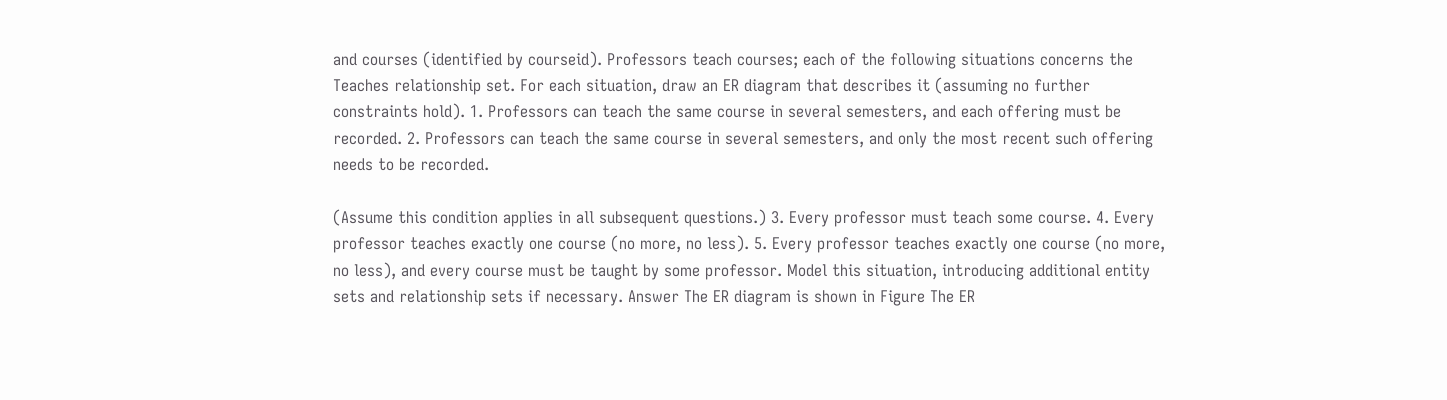and courses (identified by courseid). Professors teach courses; each of the following situations concerns the Teaches relationship set. For each situation, draw an ER diagram that describes it (assuming no further constraints hold). 1. Professors can teach the same course in several semesters, and each offering must be recorded. 2. Professors can teach the same course in several semesters, and only the most recent such offering needs to be recorded.

(Assume this condition applies in all subsequent questions.) 3. Every professor must teach some course. 4. Every professor teaches exactly one course (no more, no less). 5. Every professor teaches exactly one course (no more, no less), and every course must be taught by some professor. Model this situation, introducing additional entity sets and relationship sets if necessary. Answer The ER diagram is shown in Figure The ER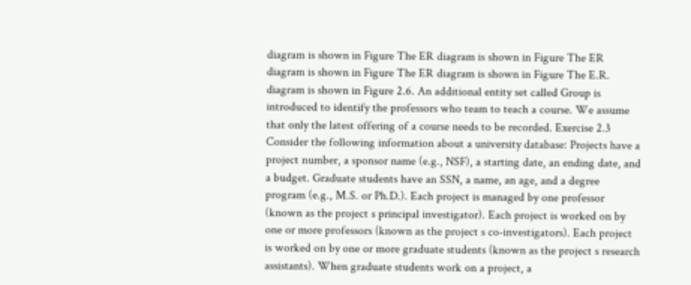diagram is shown in Figure The ER diagram is shown in Figure The ER diagram is shown in Figure The ER diagram is shown in Figure The E.R. diagram is shown in Figure 2.6. An additional entity set called Group is introduced to identify the professors who team to teach a course. We assume that only the latest offering of a course needs to be recorded. Exercise 2.3 Consider the following information about a university database: Projects have a project number, a sponsor name (e.g., NSF), a starting date, an ending date, and a budget. Graduate students have an SSN, a name, an age, and a degree program (e.g., M.S. or Ph.D.). Each project is managed by one professor (known as the project s principal investigator). Each project is worked on by one or more professors (known as the project s co-investigators). Each project is worked on by one or more graduate students (known as the project s research assistants). When graduate students work on a project, a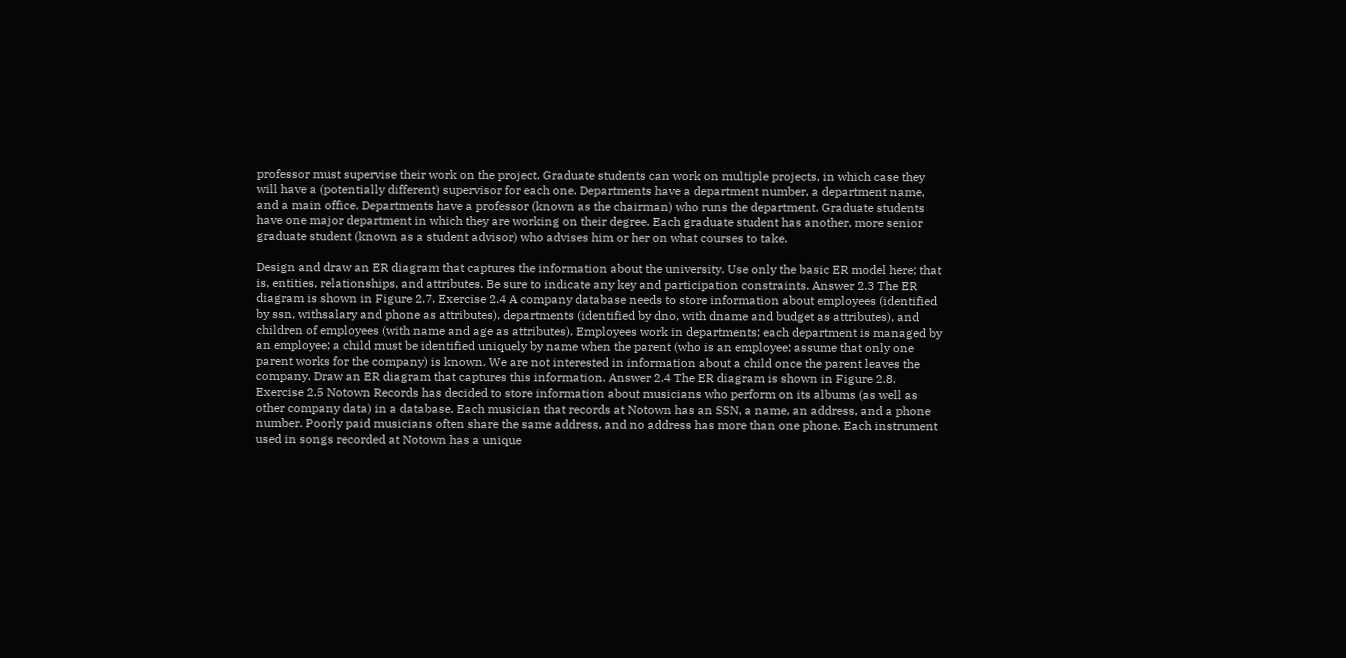professor must supervise their work on the project. Graduate students can work on multiple projects, in which case they will have a (potentially different) supervisor for each one. Departments have a department number, a department name, and a main office. Departments have a professor (known as the chairman) who runs the department. Graduate students have one major department in which they are working on their degree. Each graduate student has another, more senior graduate student (known as a student advisor) who advises him or her on what courses to take.

Design and draw an ER diagram that captures the information about the university. Use only the basic ER model here; that is, entities, relationships, and attributes. Be sure to indicate any key and participation constraints. Answer 2.3 The ER diagram is shown in Figure 2.7. Exercise 2.4 A company database needs to store information about employees (identified by ssn, withsalary and phone as attributes), departments (identified by dno, with dname and budget as attributes), and children of employees (with name and age as attributes). Employees work in departments; each department is managed by an employee; a child must be identified uniquely by name when the parent (who is an employee; assume that only one parent works for the company) is known. We are not interested in information about a child once the parent leaves the company. Draw an ER diagram that captures this information. Answer 2.4 The ER diagram is shown in Figure 2.8. Exercise 2.5 Notown Records has decided to store information about musicians who perform on its albums (as well as other company data) in a database. Each musician that records at Notown has an SSN, a name, an address, and a phone number. Poorly paid musicians often share the same address, and no address has more than one phone. Each instrument used in songs recorded at Notown has a unique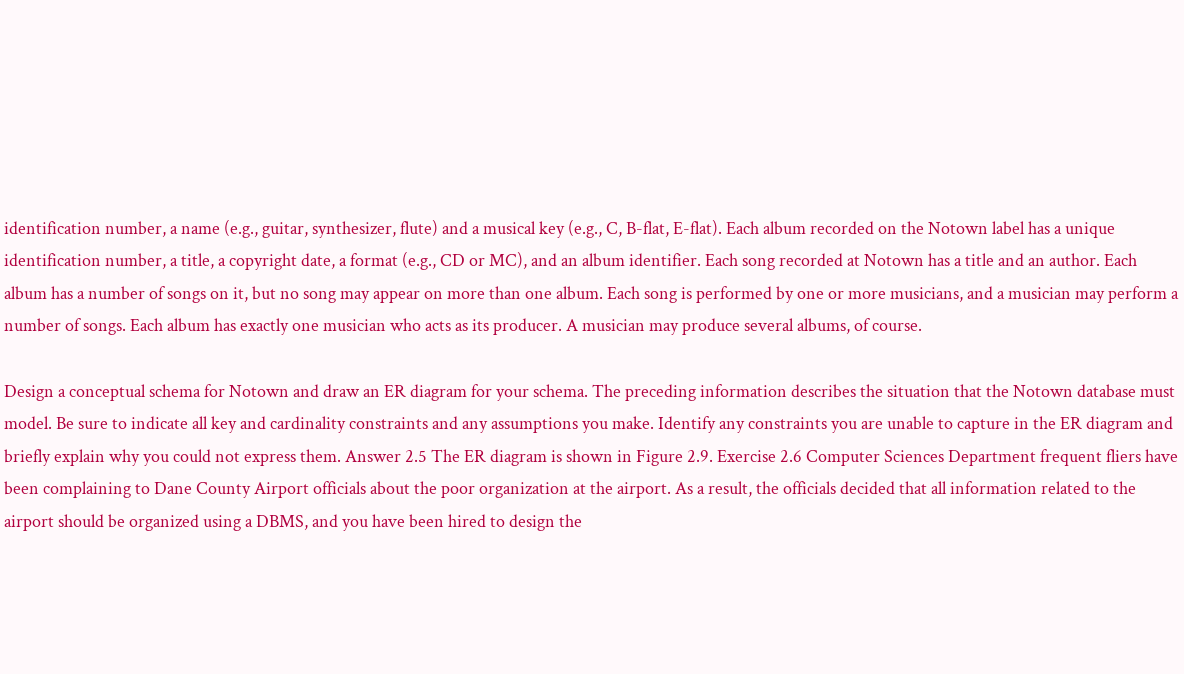identification number, a name (e.g., guitar, synthesizer, flute) and a musical key (e.g., C, B-flat, E-flat). Each album recorded on the Notown label has a unique identification number, a title, a copyright date, a format (e.g., CD or MC), and an album identifier. Each song recorded at Notown has a title and an author. Each album has a number of songs on it, but no song may appear on more than one album. Each song is performed by one or more musicians, and a musician may perform a number of songs. Each album has exactly one musician who acts as its producer. A musician may produce several albums, of course.

Design a conceptual schema for Notown and draw an ER diagram for your schema. The preceding information describes the situation that the Notown database must model. Be sure to indicate all key and cardinality constraints and any assumptions you make. Identify any constraints you are unable to capture in the ER diagram and briefly explain why you could not express them. Answer 2.5 The ER diagram is shown in Figure 2.9. Exercise 2.6 Computer Sciences Department frequent fliers have been complaining to Dane County Airport officials about the poor organization at the airport. As a result, the officials decided that all information related to the airport should be organized using a DBMS, and you have been hired to design the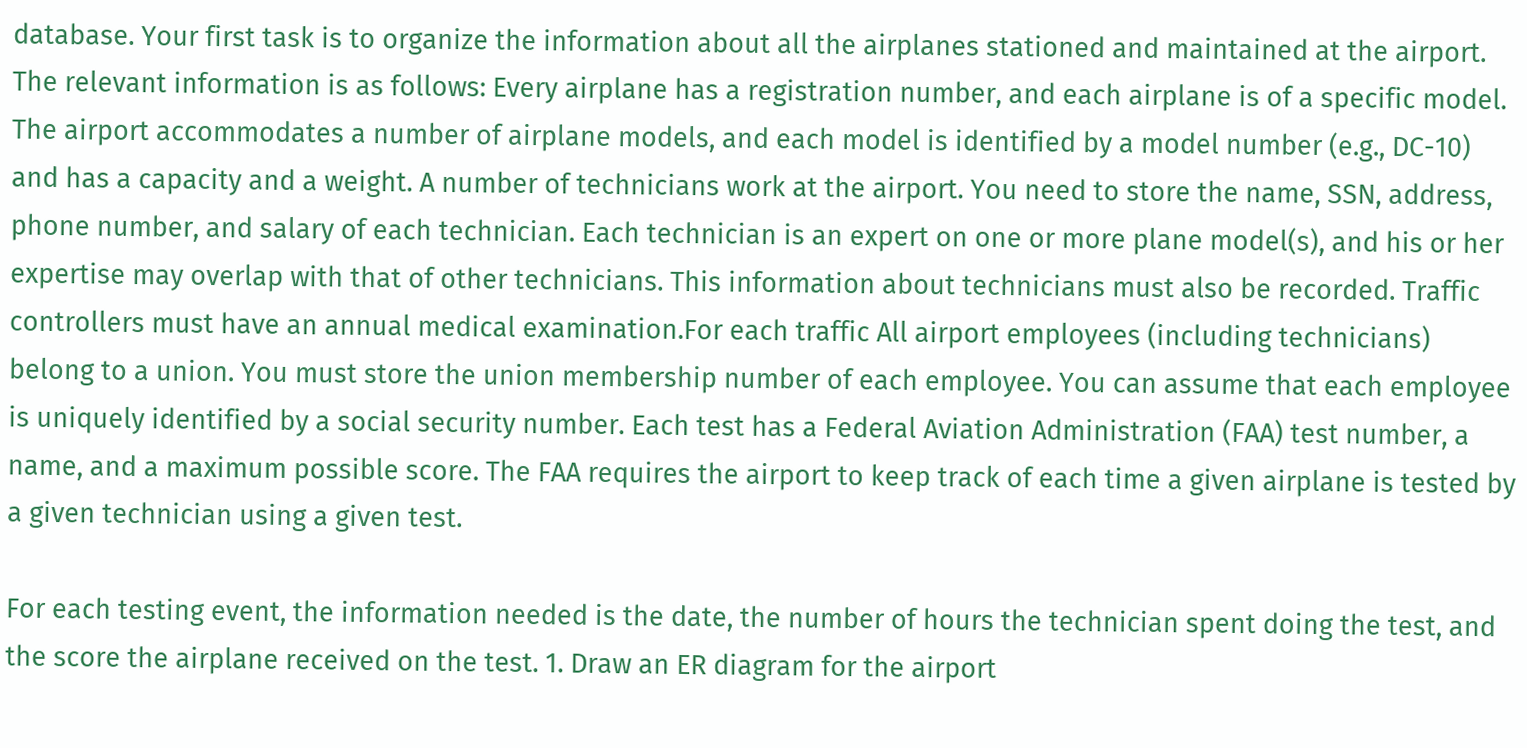database. Your first task is to organize the information about all the airplanes stationed and maintained at the airport. The relevant information is as follows: Every airplane has a registration number, and each airplane is of a specific model. The airport accommodates a number of airplane models, and each model is identified by a model number (e.g., DC-10) and has a capacity and a weight. A number of technicians work at the airport. You need to store the name, SSN, address, phone number, and salary of each technician. Each technician is an expert on one or more plane model(s), and his or her expertise may overlap with that of other technicians. This information about technicians must also be recorded. Traffic controllers must have an annual medical examination.For each traffic All airport employees (including technicians) belong to a union. You must store the union membership number of each employee. You can assume that each employee is uniquely identified by a social security number. Each test has a Federal Aviation Administration (FAA) test number, a name, and a maximum possible score. The FAA requires the airport to keep track of each time a given airplane is tested by a given technician using a given test.

For each testing event, the information needed is the date, the number of hours the technician spent doing the test, and the score the airplane received on the test. 1. Draw an ER diagram for the airport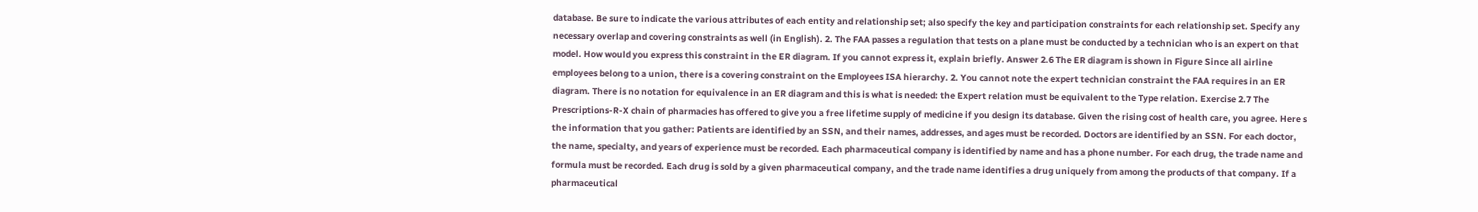database. Be sure to indicate the various attributes of each entity and relationship set; also specify the key and participation constraints for each relationship set. Specify any necessary overlap and covering constraints as well (in English). 2. The FAA passes a regulation that tests on a plane must be conducted by a technician who is an expert on that model. How would you express this constraint in the ER diagram. If you cannot express it, explain briefly. Answer 2.6 The ER diagram is shown in Figure Since all airline employees belong to a union, there is a covering constraint on the Employees ISA hierarchy. 2. You cannot note the expert technician constraint the FAA requires in an ER diagram. There is no notation for equivalence in an ER diagram and this is what is needed: the Expert relation must be equivalent to the Type relation. Exercise 2.7 The Prescriptions-R-X chain of pharmacies has offered to give you a free lifetime supply of medicine if you design its database. Given the rising cost of health care, you agree. Here s the information that you gather: Patients are identified by an SSN, and their names, addresses, and ages must be recorded. Doctors are identified by an SSN. For each doctor, the name, specialty, and years of experience must be recorded. Each pharmaceutical company is identified by name and has a phone number. For each drug, the trade name and formula must be recorded. Each drug is sold by a given pharmaceutical company, and the trade name identifies a drug uniquely from among the products of that company. If a pharmaceutical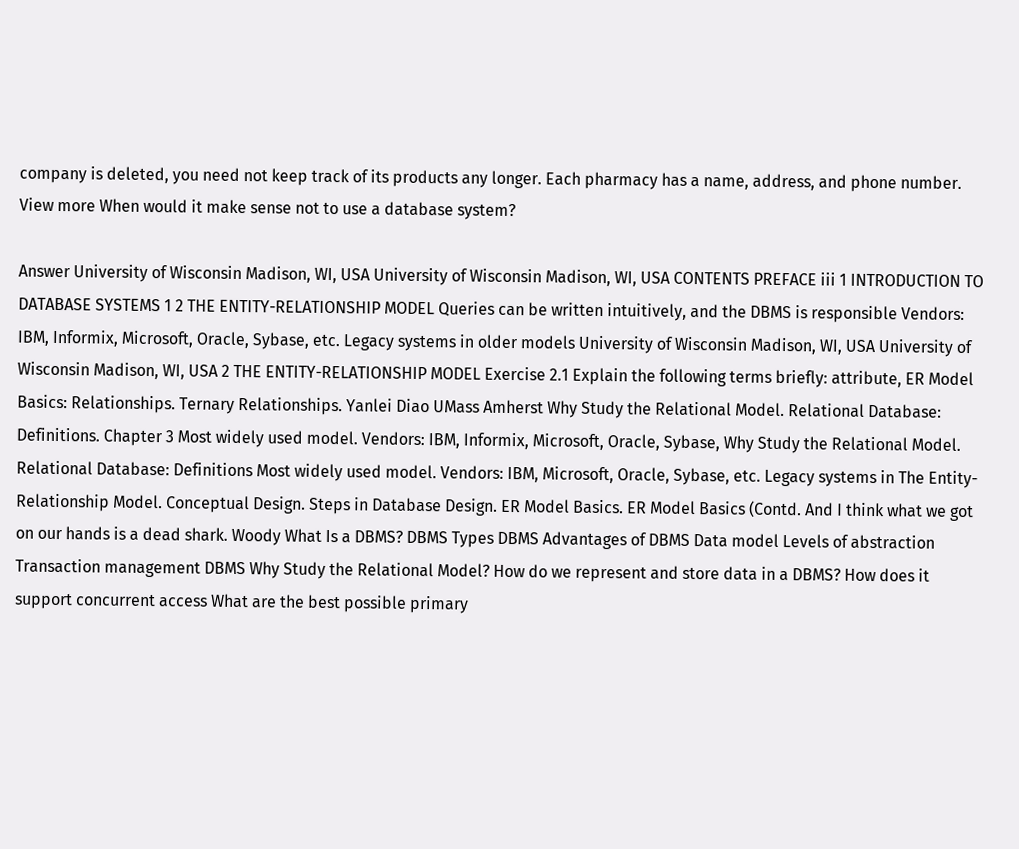company is deleted, you need not keep track of its products any longer. Each pharmacy has a name, address, and phone number. View more When would it make sense not to use a database system?

Answer University of Wisconsin Madison, WI, USA University of Wisconsin Madison, WI, USA CONTENTS PREFACE iii 1 INTRODUCTION TO DATABASE SYSTEMS 1 2 THE ENTITY-RELATIONSHIP MODEL Queries can be written intuitively, and the DBMS is responsible Vendors: IBM, Informix, Microsoft, Oracle, Sybase, etc. Legacy systems in older models University of Wisconsin Madison, WI, USA University of Wisconsin Madison, WI, USA 2 THE ENTITY-RELATIONSHIP MODEL Exercise 2.1 Explain the following terms briefly: attribute, ER Model Basics: Relationships. Ternary Relationships. Yanlei Diao UMass Amherst Why Study the Relational Model. Relational Database: Definitions. Chapter 3 Most widely used model. Vendors: IBM, Informix, Microsoft, Oracle, Sybase, Why Study the Relational Model. Relational Database: Definitions Most widely used model. Vendors: IBM, Microsoft, Oracle, Sybase, etc. Legacy systems in The Entity- Relationship Model. Conceptual Design. Steps in Database Design. ER Model Basics. ER Model Basics (Contd. And I think what we got on our hands is a dead shark. Woody What Is a DBMS? DBMS Types DBMS Advantages of DBMS Data model Levels of abstraction Transaction management DBMS Why Study the Relational Model? How do we represent and store data in a DBMS? How does it support concurrent access What are the best possible primary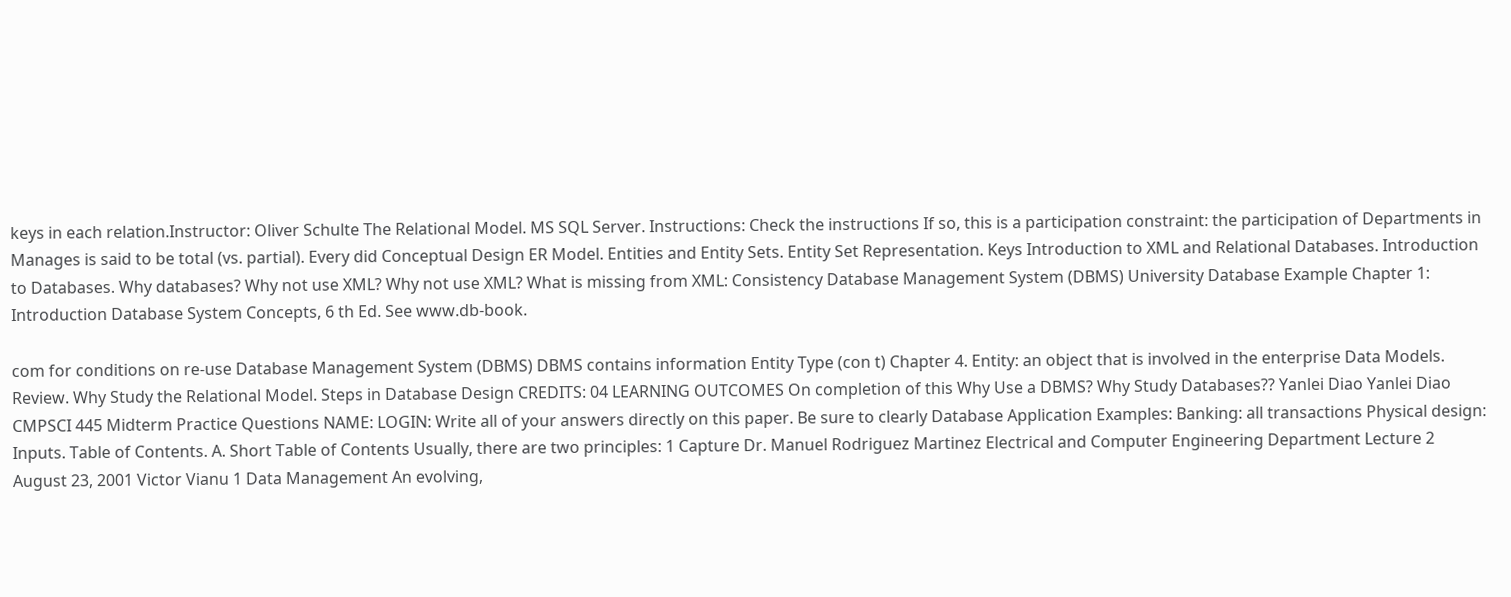keys in each relation.Instructor: Oliver Schulte The Relational Model. MS SQL Server. Instructions: Check the instructions If so, this is a participation constraint: the participation of Departments in Manages is said to be total (vs. partial). Every did Conceptual Design ER Model. Entities and Entity Sets. Entity Set Representation. Keys Introduction to XML and Relational Databases. Introduction to Databases. Why databases? Why not use XML? Why not use XML? What is missing from XML: Consistency Database Management System (DBMS) University Database Example Chapter 1: Introduction Database System Concepts, 6 th Ed. See www.db-book.

com for conditions on re-use Database Management System (DBMS) DBMS contains information Entity Type (con t) Chapter 4. Entity: an object that is involved in the enterprise Data Models. Review. Why Study the Relational Model. Steps in Database Design CREDITS: 04 LEARNING OUTCOMES On completion of this Why Use a DBMS? Why Study Databases?? Yanlei Diao Yanlei Diao CMPSCI 445 Midterm Practice Questions NAME: LOGIN: Write all of your answers directly on this paper. Be sure to clearly Database Application Examples: Banking: all transactions Physical design: Inputs. Table of Contents. A. Short Table of Contents Usually, there are two principles: 1 Capture Dr. Manuel Rodriguez Martinez Electrical and Computer Engineering Department Lecture 2 August 23, 2001 Victor Vianu 1 Data Management An evolving,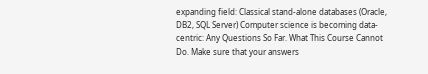expanding field: Classical stand-alone databases (Oracle, DB2, SQL Server) Computer science is becoming data-centric: Any Questions So Far. What This Course Cannot Do. Make sure that your answers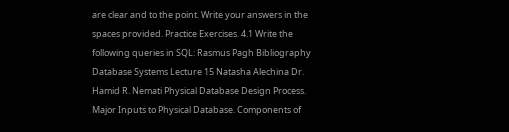are clear and to the point. Write your answers in the spaces provided. Practice Exercises. 4.1 Write the following queries in SQL: Rasmus Pagh Bibliography Database Systems Lecture 15 Natasha Alechina Dr. Hamid R. Nemati Physical Database Design Process. Major Inputs to Physical Database. Components of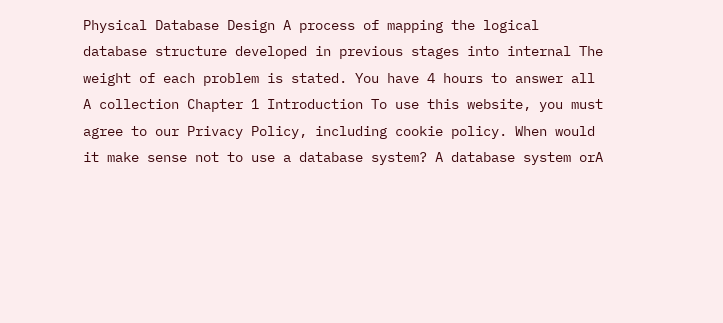Physical Database Design A process of mapping the logical database structure developed in previous stages into internal The weight of each problem is stated. You have 4 hours to answer all A collection Chapter 1 Introduction To use this website, you must agree to our Privacy Policy, including cookie policy. When would it make sense not to use a database system? A database system orA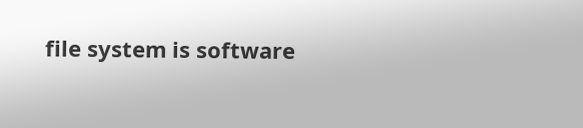file system is software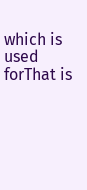which is used forThat is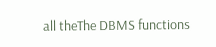all theThe DBMS functions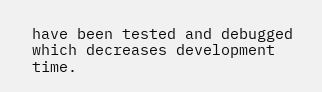have been tested and debugged which decreases development time.